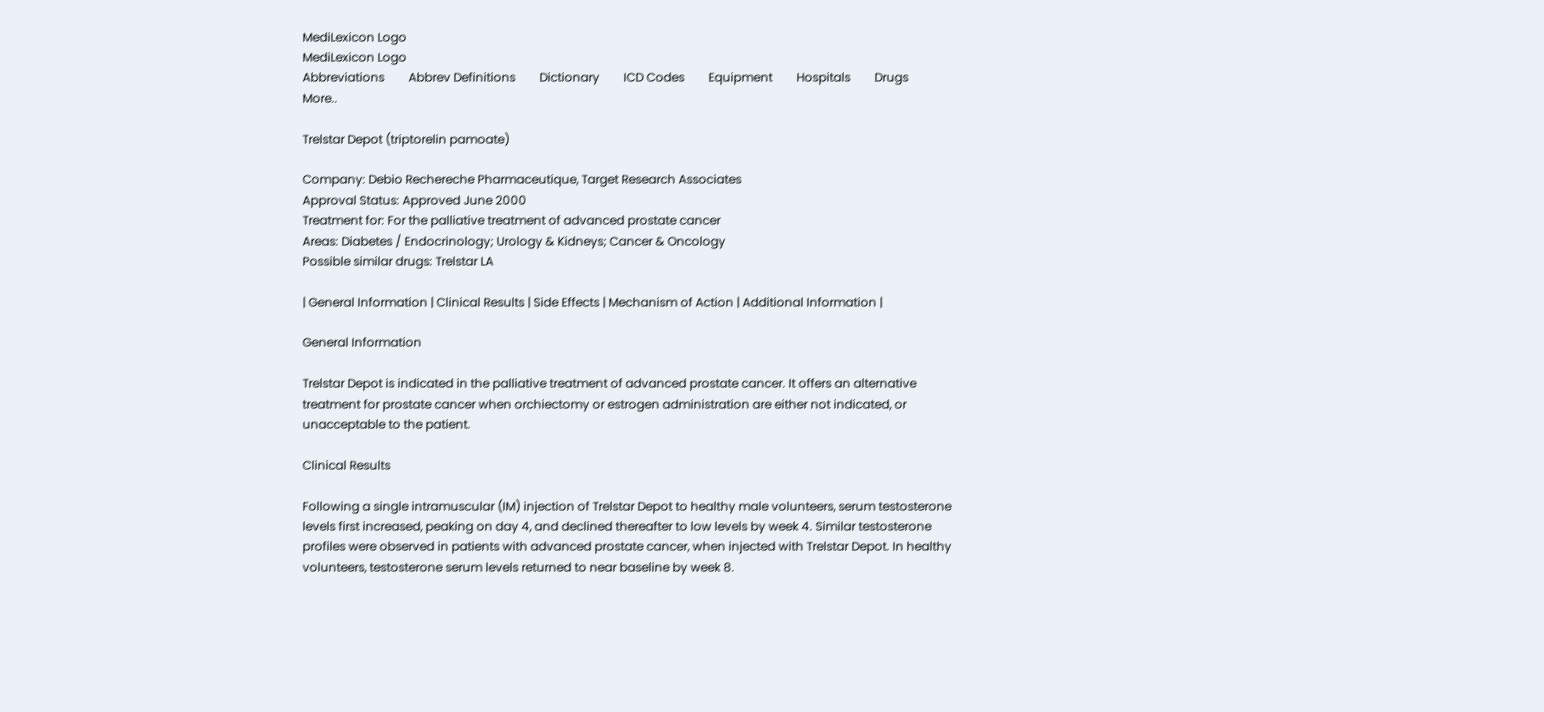MediLexicon Logo
MediLexicon Logo
Abbreviations        Abbrev Definitions        Dictionary        ICD Codes        Equipment        Hospitals        Drugs        More..

Trelstar Depot (triptorelin pamoate)

Company: Debio Rechereche Pharmaceutique, Target Research Associates
Approval Status: Approved June 2000
Treatment for: For the palliative treatment of advanced prostate cancer
Areas: Diabetes / Endocrinology; Urology & Kidneys; Cancer & Oncology
Possible similar drugs: Trelstar LA

| General Information | Clinical Results | Side Effects | Mechanism of Action | Additional Information |

General Information

Trelstar Depot is indicated in the palliative treatment of advanced prostate cancer. It offers an alternative treatment for prostate cancer when orchiectomy or estrogen administration are either not indicated, or unacceptable to the patient.

Clinical Results

Following a single intramuscular (IM) injection of Trelstar Depot to healthy male volunteers, serum testosterone levels first increased, peaking on day 4, and declined thereafter to low levels by week 4. Similar testosterone profiles were observed in patients with advanced prostate cancer, when injected with Trelstar Depot. In healthy volunteers, testosterone serum levels returned to near baseline by week 8.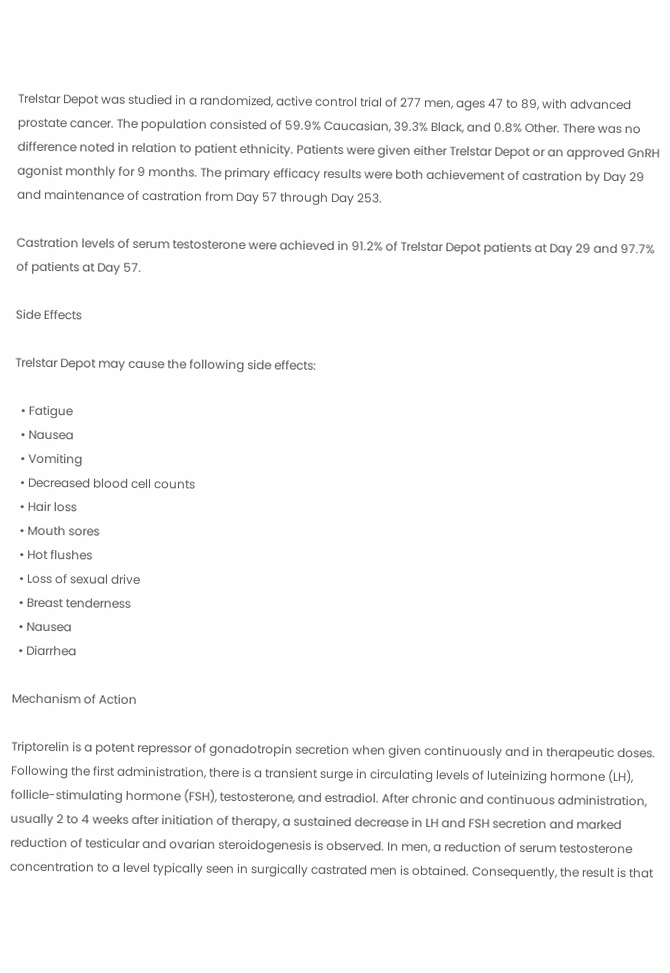Trelstar Depot was studied in a randomized, active control trial of 277 men, ages 47 to 89, with advanced prostate cancer. The population consisted of 59.9% Caucasian, 39.3% Black, and 0.8% Other. There was no difference noted in relation to patient ethnicity. Patients were given either Trelstar Depot or an approved GnRH agonist monthly for 9 months. The primary efficacy results were both achievement of castration by Day 29 and maintenance of castration from Day 57 through Day 253.

Castration levels of serum testosterone were achieved in 91.2% of Trelstar Depot patients at Day 29 and 97.7% of patients at Day 57.

Side Effects

Trelstar Depot may cause the following side effects:

  • Fatigue
  • Nausea
  • Vomiting
  • Decreased blood cell counts
  • Hair loss
  • Mouth sores
  • Hot flushes
  • Loss of sexual drive
  • Breast tenderness
  • Nausea
  • Diarrhea

Mechanism of Action

Triptorelin is a potent repressor of gonadotropin secretion when given continuously and in therapeutic doses. Following the first administration, there is a transient surge in circulating levels of luteinizing hormone (LH), follicle-stimulating hormone (FSH), testosterone, and estradiol. After chronic and continuous administration, usually 2 to 4 weeks after initiation of therapy, a sustained decrease in LH and FSH secretion and marked reduction of testicular and ovarian steroidogenesis is observed. In men, a reduction of serum testosterone concentration to a level typically seen in surgically castrated men is obtained. Consequently, the result is that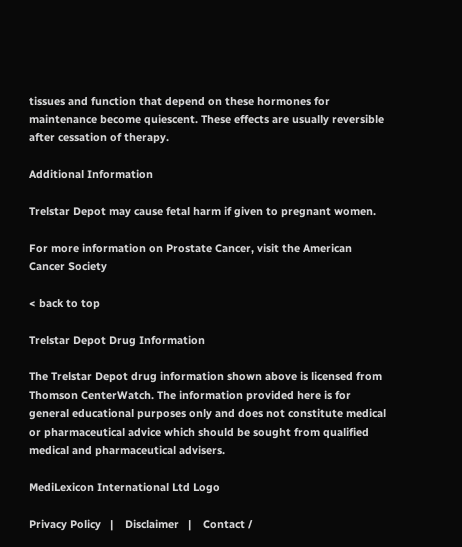tissues and function that depend on these hormones for maintenance become quiescent. These effects are usually reversible after cessation of therapy.

Additional Information

Trelstar Depot may cause fetal harm if given to pregnant women.

For more information on Prostate Cancer, visit the American Cancer Society

< back to top

Trelstar Depot Drug Information

The Trelstar Depot drug information shown above is licensed from Thomson CenterWatch. The information provided here is for general educational purposes only and does not constitute medical or pharmaceutical advice which should be sought from qualified medical and pharmaceutical advisers.

MediLexicon International Ltd Logo

Privacy Policy   |    Disclaimer   |    Contact /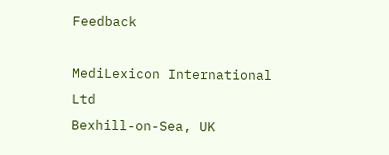Feedback

MediLexicon International Ltd
Bexhill-on-Sea, UK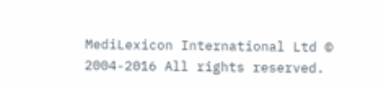MediLexicon International Ltd © 2004-2016 All rights reserved.